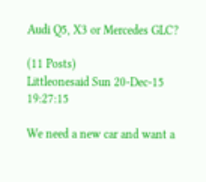Audi Q5, X3 or Mercedes GLC?

(11 Posts)
Littleonesaid Sun 20-Dec-15 19:27:15

We need a new car and want a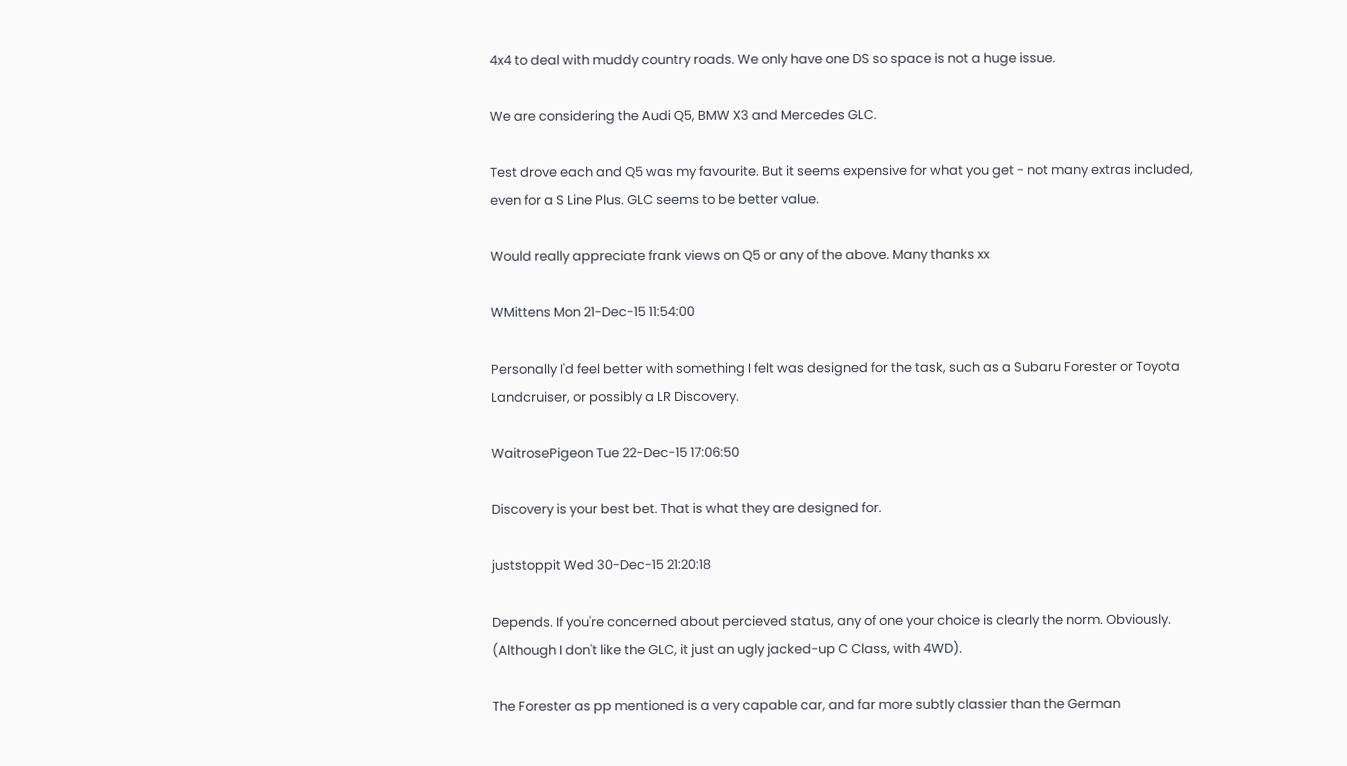4x4 to deal with muddy country roads. We only have one DS so space is not a huge issue.

We are considering the Audi Q5, BMW X3 and Mercedes GLC.

Test drove each and Q5 was my favourite. But it seems expensive for what you get - not many extras included, even for a S Line Plus. GLC seems to be better value.

Would really appreciate frank views on Q5 or any of the above. Many thanks xx

WMittens Mon 21-Dec-15 11:54:00

Personally I'd feel better with something I felt was designed for the task, such as a Subaru Forester or Toyota Landcruiser, or possibly a LR Discovery.

WaitrosePigeon Tue 22-Dec-15 17:06:50

Discovery is your best bet. That is what they are designed for.

juststoppit Wed 30-Dec-15 21:20:18

Depends. If you're concerned about percieved status, any of one your choice is clearly the norm. Obviously. (Although I don't like the GLC, it just an ugly jacked-up C Class, with 4WD).

The Forester as pp mentioned is a very capable car, and far more subtly classier than the German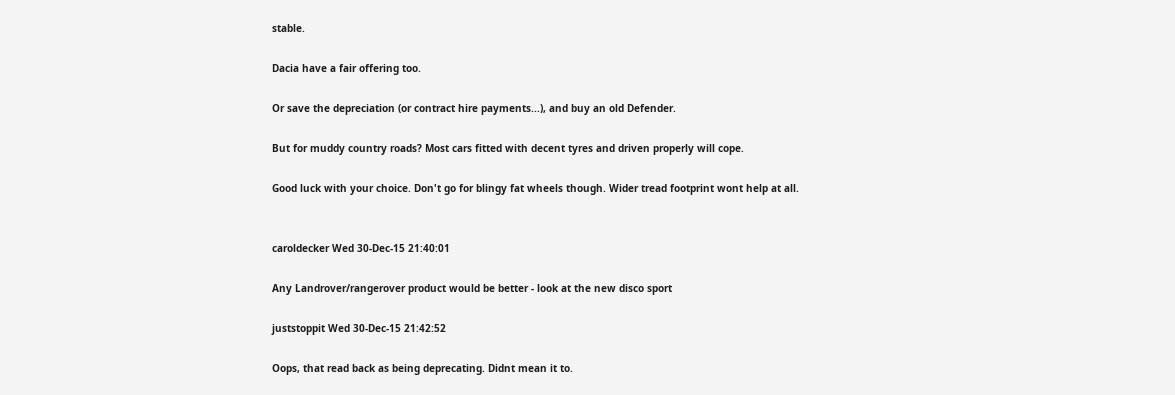stable.

Dacia have a fair offering too.

Or save the depreciation (or contract hire payments...), and buy an old Defender.

But for muddy country roads? Most cars fitted with decent tyres and driven properly will cope.

Good luck with your choice. Don't go for blingy fat wheels though. Wider tread footprint wont help at all.


caroldecker Wed 30-Dec-15 21:40:01

Any Landrover/rangerover product would be better - look at the new disco sport

juststoppit Wed 30-Dec-15 21:42:52

Oops, that read back as being deprecating. Didnt mean it to.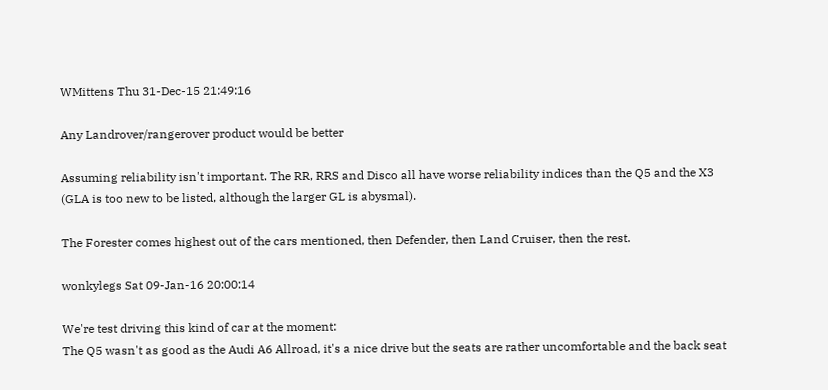WMittens Thu 31-Dec-15 21:49:16

Any Landrover/rangerover product would be better

Assuming reliability isn't important. The RR, RRS and Disco all have worse reliability indices than the Q5 and the X3 (GLA is too new to be listed, although the larger GL is abysmal).

The Forester comes highest out of the cars mentioned, then Defender, then Land Cruiser, then the rest.

wonkylegs Sat 09-Jan-16 20:00:14

We're test driving this kind of car at the moment:
The Q5 wasn't as good as the Audi A6 Allroad, it's a nice drive but the seats are rather uncomfortable and the back seat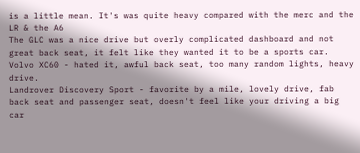is a little mean. It's was quite heavy compared with the merc and the LR & the A6
The GLC was a nice drive but overly complicated dashboard and not great back seat, it felt like they wanted it to be a sports car.
Volvo XC60 - hated it, awful back seat, too many random lights, heavy drive.
Landrover Discovery Sport - favorite by a mile, lovely drive, fab back seat and passenger seat, doesn't feel like your driving a big car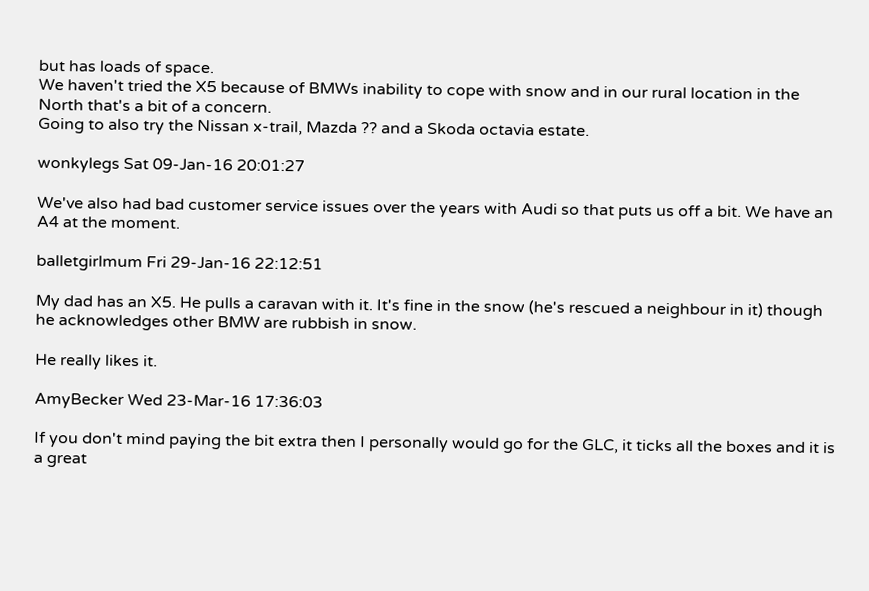but has loads of space.
We haven't tried the X5 because of BMWs inability to cope with snow and in our rural location in the North that's a bit of a concern.
Going to also try the Nissan x-trail, Mazda ?? and a Skoda octavia estate.

wonkylegs Sat 09-Jan-16 20:01:27

We've also had bad customer service issues over the years with Audi so that puts us off a bit. We have an A4 at the moment.

balletgirlmum Fri 29-Jan-16 22:12:51

My dad has an X5. He pulls a caravan with it. It's fine in the snow (he's rescued a neighbour in it) though he acknowledges other BMW are rubbish in snow.

He really likes it.

AmyBecker Wed 23-Mar-16 17:36:03

If you don't mind paying the bit extra then I personally would go for the GLC, it ticks all the boxes and it is a great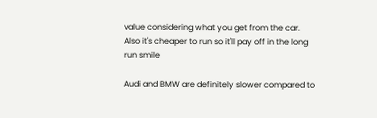value considering what you get from the car. Also it's cheaper to run so it'll pay off in the long run smile

Audi and BMW are definitely slower compared to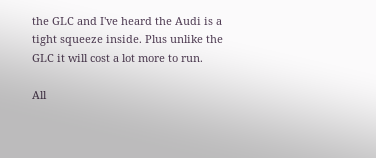the GLC and I've heard the Audi is a tight squeeze inside. Plus unlike the GLC it will cost a lot more to run.

All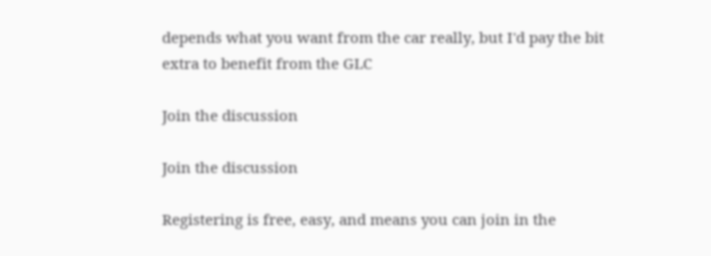depends what you want from the car really, but I'd pay the bit extra to benefit from the GLC

Join the discussion

Join the discussion

Registering is free, easy, and means you can join in the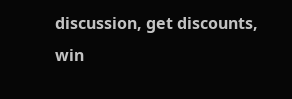discussion, get discounts, win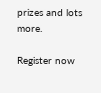prizes and lots more.

Register now